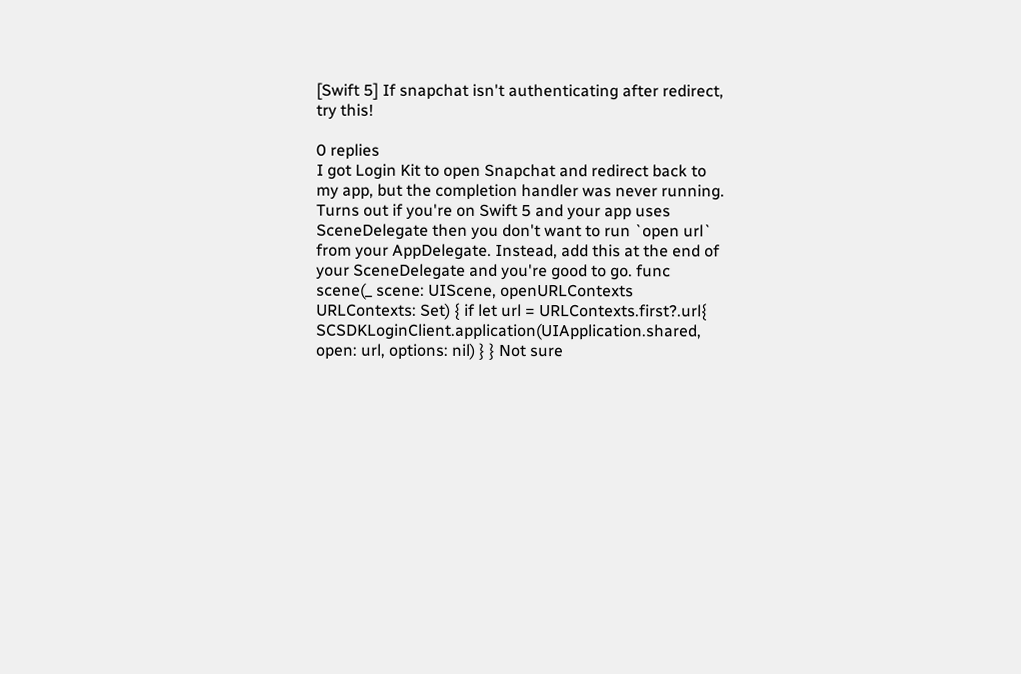[Swift 5] If snapchat isn't authenticating after redirect, try this!

0 replies
I got Login Kit to open Snapchat and redirect back to my app, but the completion handler was never running. Turns out if you're on Swift 5 and your app uses SceneDelegate then you don't want to run `open url` from your AppDelegate. Instead, add this at the end of your SceneDelegate and you're good to go. func scene(_ scene: UIScene, openURLContexts URLContexts: Set) { if let url = URLContexts.first?.url{ SCSDKLoginClient.application(UIApplication.shared, open: url, options: nil) } } Not sure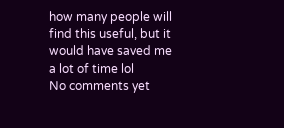how many people will find this useful, but it would have saved me a lot of time lol
No comments yet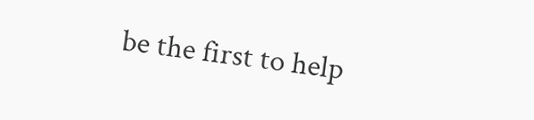be the first to help